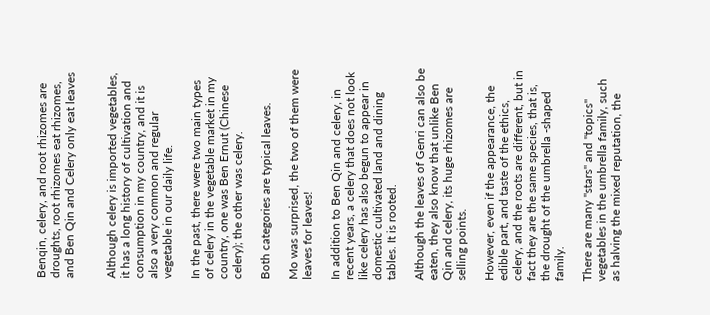Benqin, celery, and root rhizomes are droughts, root rhizomes eat rhizomes, and Ben Qin and Celery only eat leaves


Although celery is imported vegetables, it has a long history of cultivation and consumption in my country, and it is also a very common and regular vegetable in our daily life.

In the past, there were two main types of celery in the vegetable market in my country, one was Ben Ernut (Chinese celery); the other was celery.

Both categories are typical leaves.

Mo was surprised, the two of them were leaves for leaves!

In addition to Ben Qin and celery, in recent years, a celery that does not look like celery has also begun to appear in domestic cultivated land and dining tables. It is rooted.

Although the leaves of Genri can also be eaten, they also know that unlike Ben Qin and celery, its huge rhizomes are selling points.

However, even if the appearance, the edible part, and taste of the ethics, celery, and the roots are different, but in fact they are the same species, that is, the drought of the umbrella -shaped family.

There are many "stars" and "topics" vegetables in the umbrella family, such as halving the mixed reputation, the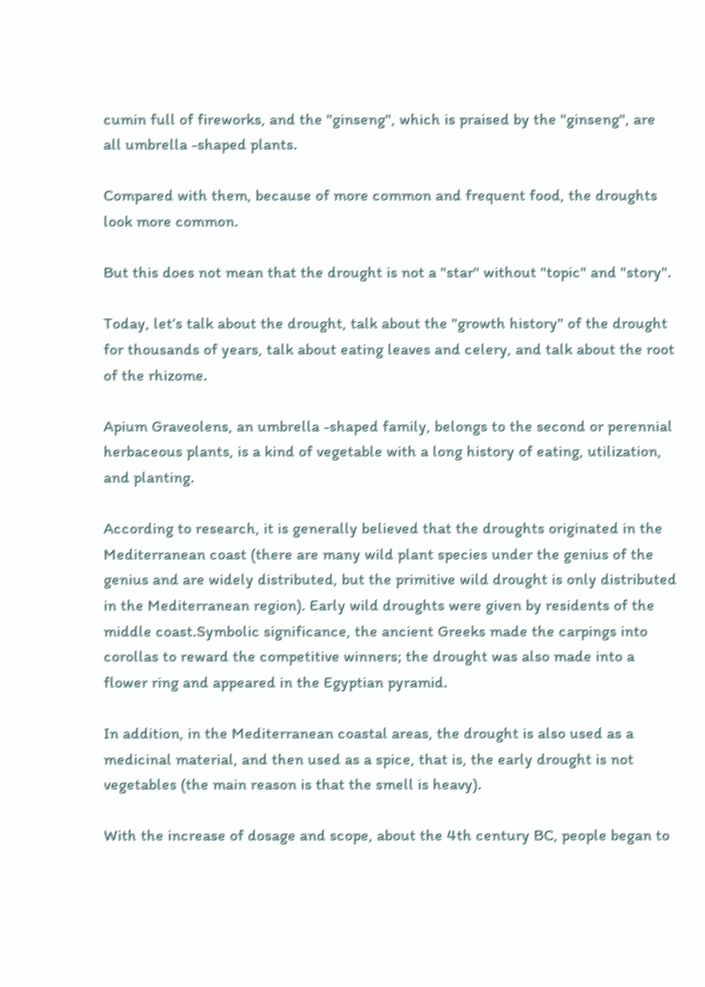cumin full of fireworks, and the "ginseng", which is praised by the "ginseng", are all umbrella -shaped plants.

Compared with them, because of more common and frequent food, the droughts look more common.

But this does not mean that the drought is not a "star" without "topic" and "story".

Today, let’s talk about the drought, talk about the "growth history" of the drought for thousands of years, talk about eating leaves and celery, and talk about the root of the rhizome.

Apium Graveolens, an umbrella -shaped family, belongs to the second or perennial herbaceous plants, is a kind of vegetable with a long history of eating, utilization, and planting.

According to research, it is generally believed that the droughts originated in the Mediterranean coast (there are many wild plant species under the genius of the genius and are widely distributed, but the primitive wild drought is only distributed in the Mediterranean region). Early wild droughts were given by residents of the middle coast.Symbolic significance, the ancient Greeks made the carpings into corollas to reward the competitive winners; the drought was also made into a flower ring and appeared in the Egyptian pyramid.

In addition, in the Mediterranean coastal areas, the drought is also used as a medicinal material, and then used as a spice, that is, the early drought is not vegetables (the main reason is that the smell is heavy).

With the increase of dosage and scope, about the 4th century BC, people began to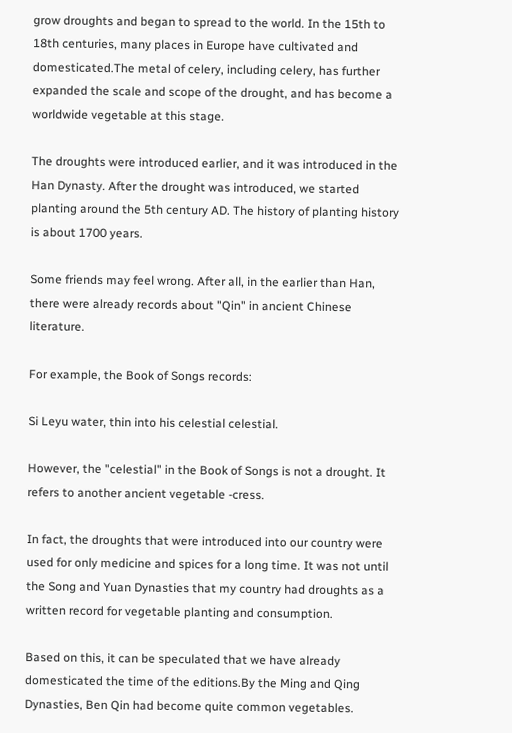grow droughts and began to spread to the world. In the 15th to 18th centuries, many places in Europe have cultivated and domesticated.The metal of celery, including celery, has further expanded the scale and scope of the drought, and has become a worldwide vegetable at this stage.

The droughts were introduced earlier, and it was introduced in the Han Dynasty. After the drought was introduced, we started planting around the 5th century AD. The history of planting history is about 1700 years.

Some friends may feel wrong. After all, in the earlier than Han, there were already records about "Qin" in ancient Chinese literature.

For example, the Book of Songs records:

Si Leyu water, thin into his celestial celestial.

However, the "celestial" in the Book of Songs is not a drought. It refers to another ancient vegetable -cress.

In fact, the droughts that were introduced into our country were used for only medicine and spices for a long time. It was not until the Song and Yuan Dynasties that my country had droughts as a written record for vegetable planting and consumption.

Based on this, it can be speculated that we have already domesticated the time of the editions.By the Ming and Qing Dynasties, Ben Qin had become quite common vegetables.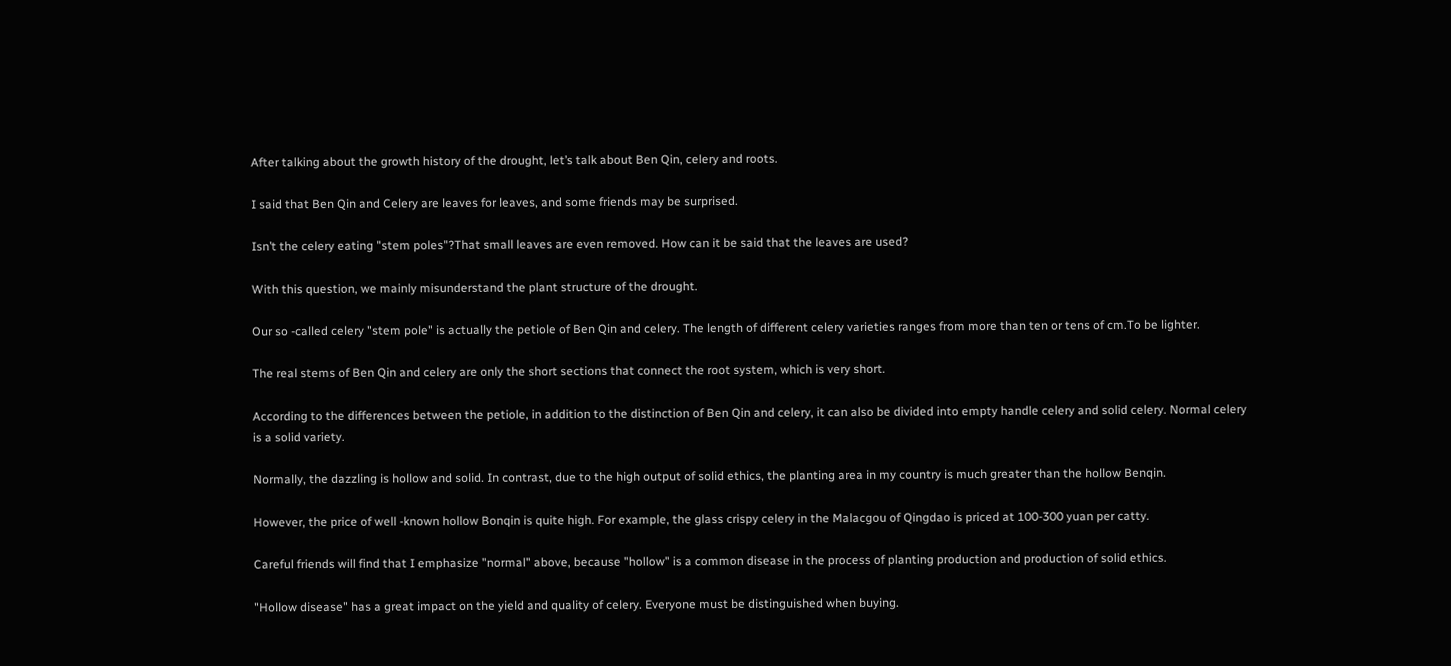After talking about the growth history of the drought, let’s talk about Ben Qin, celery and roots.

I said that Ben Qin and Celery are leaves for leaves, and some friends may be surprised.

Isn’t the celery eating "stem poles"?That small leaves are even removed. How can it be said that the leaves are used?

With this question, we mainly misunderstand the plant structure of the drought.

Our so -called celery "stem pole" is actually the petiole of Ben Qin and celery. The length of different celery varieties ranges from more than ten or tens of cm.To be lighter.

The real stems of Ben Qin and celery are only the short sections that connect the root system, which is very short.

According to the differences between the petiole, in addition to the distinction of Ben Qin and celery, it can also be divided into empty handle celery and solid celery. Normal celery is a solid variety.

Normally, the dazzling is hollow and solid. In contrast, due to the high output of solid ethics, the planting area in my country is much greater than the hollow Benqin.

However, the price of well -known hollow Bonqin is quite high. For example, the glass crispy celery in the Malacgou of Qingdao is priced at 100-300 yuan per catty.

Careful friends will find that I emphasize "normal" above, because "hollow" is a common disease in the process of planting production and production of solid ethics.

"Hollow disease" has a great impact on the yield and quality of celery. Everyone must be distinguished when buying.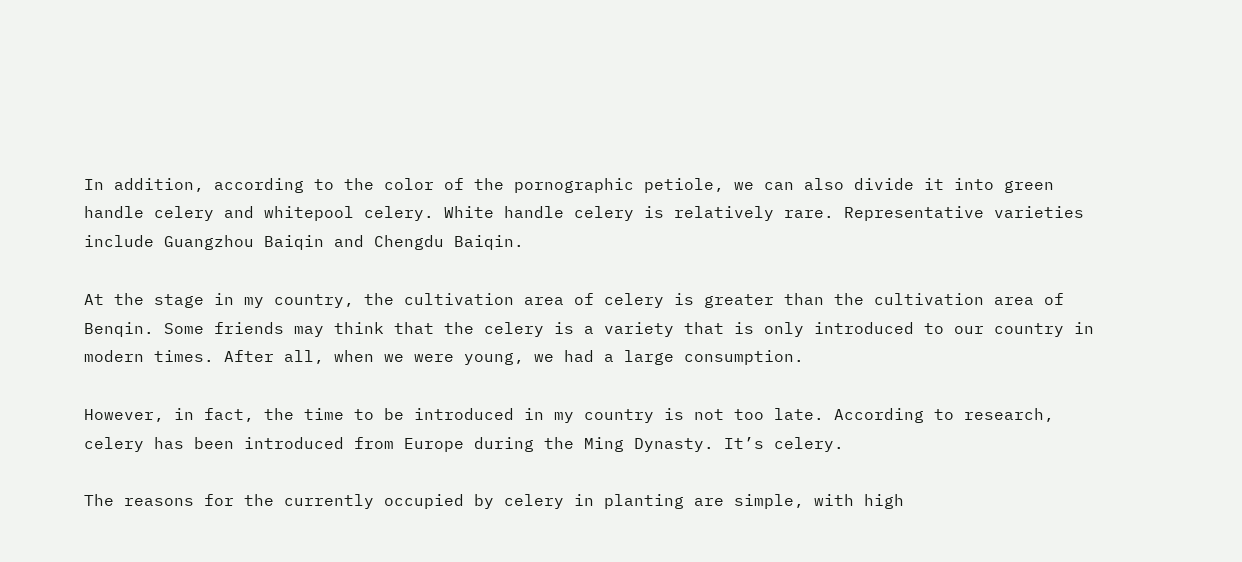In addition, according to the color of the pornographic petiole, we can also divide it into green handle celery and whitepool celery. White handle celery is relatively rare. Representative varieties include Guangzhou Baiqin and Chengdu Baiqin.

At the stage in my country, the cultivation area of celery is greater than the cultivation area of Benqin. Some friends may think that the celery is a variety that is only introduced to our country in modern times. After all, when we were young, we had a large consumption.

However, in fact, the time to be introduced in my country is not too late. According to research, celery has been introduced from Europe during the Ming Dynasty. It’s celery.

The reasons for the currently occupied by celery in planting are simple, with high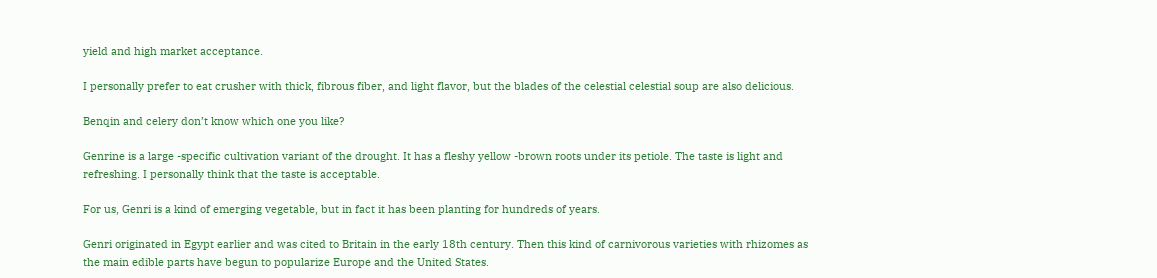yield and high market acceptance.

I personally prefer to eat crusher with thick, fibrous fiber, and light flavor, but the blades of the celestial celestial soup are also delicious.

Benqin and celery don’t know which one you like?

Genrine is a large -specific cultivation variant of the drought. It has a fleshy yellow -brown roots under its petiole. The taste is light and refreshing. I personally think that the taste is acceptable.

For us, Genri is a kind of emerging vegetable, but in fact it has been planting for hundreds of years.

Genri originated in Egypt earlier and was cited to Britain in the early 18th century. Then this kind of carnivorous varieties with rhizomes as the main edible parts have begun to popularize Europe and the United States.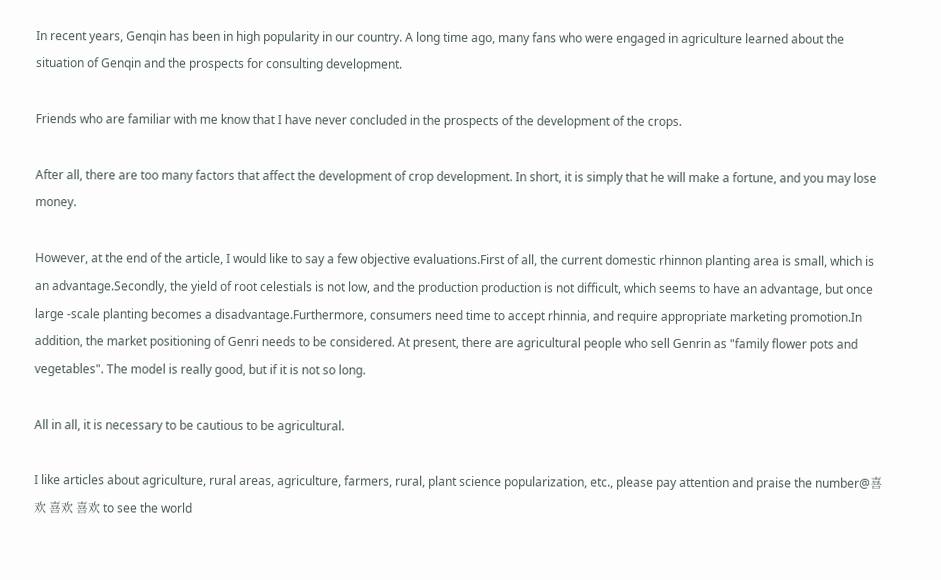In recent years, Genqin has been in high popularity in our country. A long time ago, many fans who were engaged in agriculture learned about the situation of Genqin and the prospects for consulting development.

Friends who are familiar with me know that I have never concluded in the prospects of the development of the crops.

After all, there are too many factors that affect the development of crop development. In short, it is simply that he will make a fortune, and you may lose money.

However, at the end of the article, I would like to say a few objective evaluations.First of all, the current domestic rhinnon planting area is small, which is an advantage.Secondly, the yield of root celestials is not low, and the production production is not difficult, which seems to have an advantage, but once large -scale planting becomes a disadvantage.Furthermore, consumers need time to accept rhinnia, and require appropriate marketing promotion.In addition, the market positioning of Genri needs to be considered. At present, there are agricultural people who sell Genrin as "family flower pots and vegetables". The model is really good, but if it is not so long.

All in all, it is necessary to be cautious to be agricultural.

I like articles about agriculture, rural areas, agriculture, farmers, rural, plant science popularization, etc., please pay attention and praise the number@喜欢 喜欢 喜欢 to see the world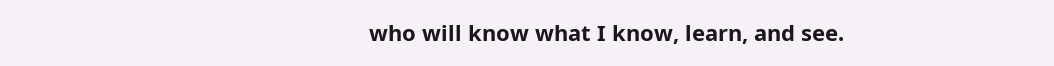who will know what I know, learn, and see.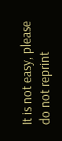It is not easy, please do not reprint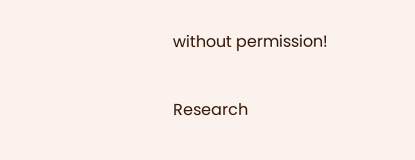without permission!

Research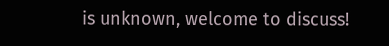is unknown, welcome to discuss!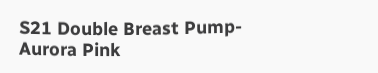S21 Double Breast Pump-Aurora Pink